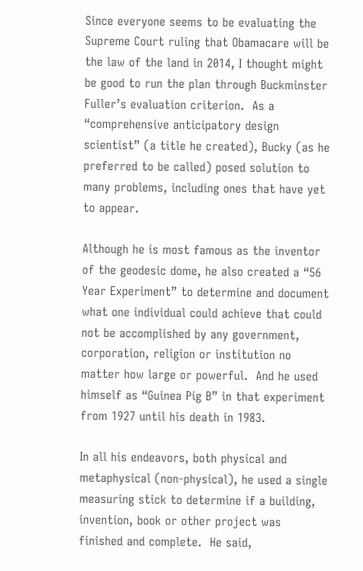Since everyone seems to be evaluating the Supreme Court ruling that Obamacare will be the law of the land in 2014, I thought might be good to run the plan through Buckminster Fuller’s evaluation criterion.  As a “comprehensive anticipatory design scientist” (a title he created), Bucky (as he preferred to be called) posed solution to many problems, including ones that have yet to appear.

Although he is most famous as the inventor of the geodesic dome, he also created a “56 Year Experiment” to determine and document what one individual could achieve that could not be accomplished by any government, corporation, religion or institution no matter how large or powerful.  And he used himself as “Guinea Pig B” in that experiment from 1927 until his death in 1983.

In all his endeavors, both physical and metaphysical (non-physical), he used a single measuring stick to determine if a building, invention, book or other project was finished and complete.  He said,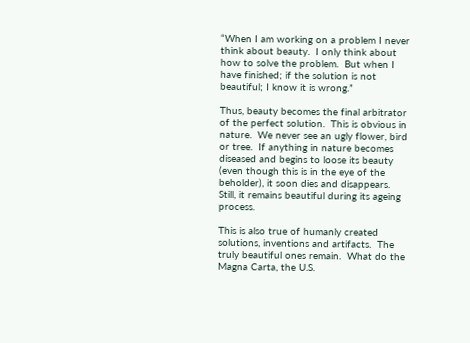“When I am working on a problem I never think about beauty.  I only think about how to solve the problem.  But when I have finished; if the solution is not beautiful; I know it is wrong.”

Thus, beauty becomes the final arbitrator of the perfect solution.  This is obvious in nature.  We never see an ugly flower, bird or tree.  If anything in nature becomes diseased and begins to loose its beauty (even though this is in the eye of the beholder), it soon dies and disappears.  Still, it remains beautiful during its ageing process.

This is also true of humanly created solutions, inventions and artifacts.  The truly beautiful ones remain.  What do the Magna Carta, the U.S.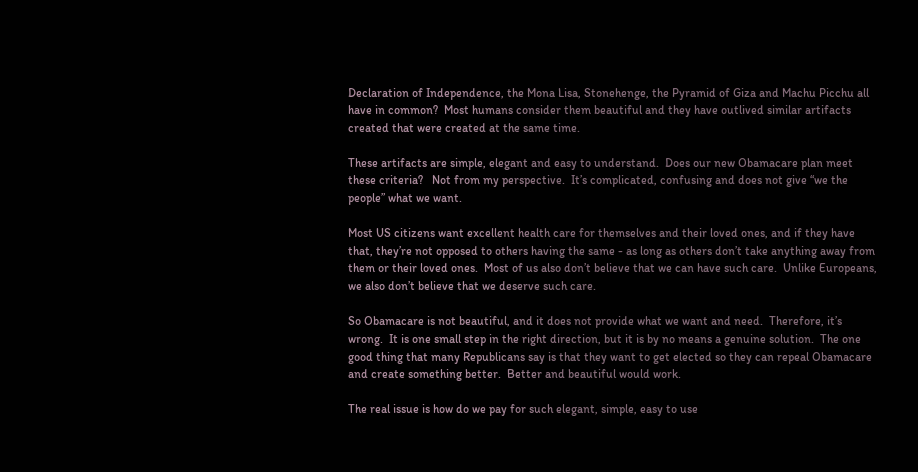Declaration of Independence, the Mona Lisa, Stonehenge, the Pyramid of Giza and Machu Picchu all have in common?  Most humans consider them beautiful and they have outlived similar artifacts created that were created at the same time.

These artifacts are simple, elegant and easy to understand.  Does our new Obamacare plan meet these criteria?   Not from my perspective.  It’s complicated, confusing and does not give “we the people” what we want.

Most US citizens want excellent health care for themselves and their loved ones, and if they have that, they’re not opposed to others having the same - as long as others don’t take anything away from them or their loved ones.  Most of us also don’t believe that we can have such care.  Unlike Europeans, we also don’t believe that we deserve such care.

So Obamacare is not beautiful, and it does not provide what we want and need.  Therefore, it’s wrong.  It is one small step in the right direction, but it is by no means a genuine solution.  The one good thing that many Republicans say is that they want to get elected so they can repeal Obamacare and create something better.  Better and beautiful would work.

The real issue is how do we pay for such elegant, simple, easy to use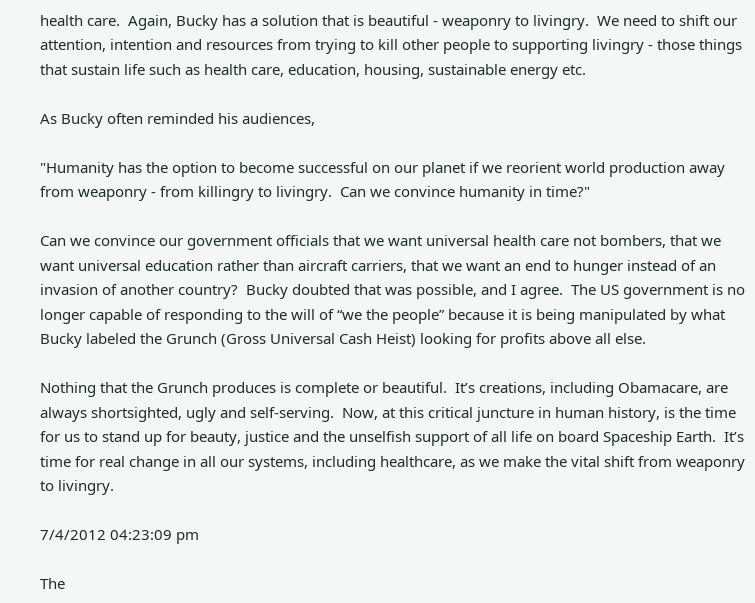health care.  Again, Bucky has a solution that is beautiful - weaponry to livingry.  We need to shift our attention, intention and resources from trying to kill other people to supporting livingry - those things that sustain life such as health care, education, housing, sustainable energy etc.

As Bucky often reminded his audiences,

"Humanity has the option to become successful on our planet if we reorient world production away from weaponry - from killingry to livingry.  Can we convince humanity in time?"

Can we convince our government officials that we want universal health care not bombers, that we want universal education rather than aircraft carriers, that we want an end to hunger instead of an invasion of another country?  Bucky doubted that was possible, and I agree.  The US government is no longer capable of responding to the will of “we the people” because it is being manipulated by what Bucky labeled the Grunch (Gross Universal Cash Heist) looking for profits above all else.

Nothing that the Grunch produces is complete or beautiful.  It’s creations, including Obamacare, are always shortsighted, ugly and self-serving.  Now, at this critical juncture in human history, is the time for us to stand up for beauty, justice and the unselfish support of all life on board Spaceship Earth.  It’s time for real change in all our systems, including healthcare, as we make the vital shift from weaponry to livingry.

7/4/2012 04:23:09 pm

The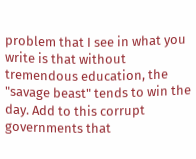problem that I see in what you write is that without tremendous education, the "savage beast" tends to win the day. Add to this corrupt governments that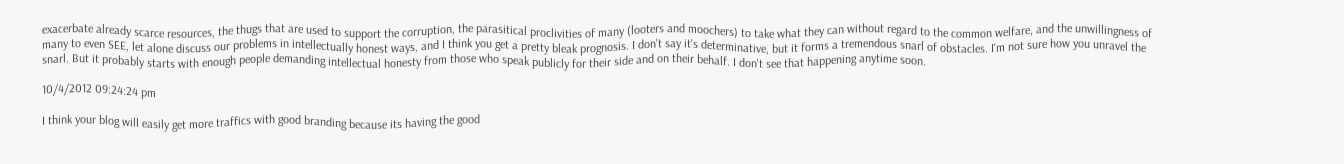exacerbate already scarce resources, the thugs that are used to support the corruption, the parasitical proclivities of many (looters and moochers) to take what they can without regard to the common welfare, and the unwillingness of many to even SEE, let alone discuss our problems in intellectually honest ways, and I think you get a pretty bleak prognosis. I don't say it's determinative, but it forms a tremendous snarl of obstacles. I'm not sure how you unravel the snarl. But it probably starts with enough people demanding intellectual honesty from those who speak publicly for their side and on their behalf. I don't see that happening anytime soon.

10/4/2012 09:24:24 pm

I think your blog will easily get more traffics with good branding because its having the good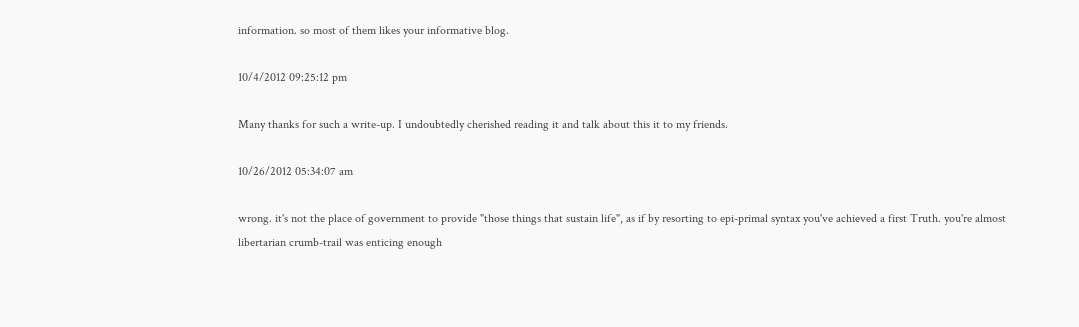information. so most of them likes your informative blog.

10/4/2012 09:25:12 pm

Many thanks for such a write-up. I undoubtedly cherished reading it and talk about this it to my friends.

10/26/2012 05:34:07 am

wrong. it's not the place of government to provide "those things that sustain life", as if by resorting to epi-primal syntax you've achieved a first Truth. you're almost libertarian crumb-trail was enticing enough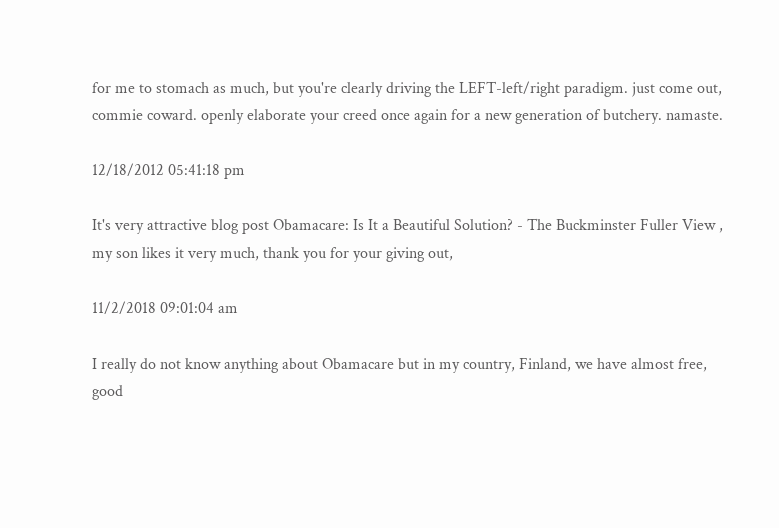for me to stomach as much, but you're clearly driving the LEFT-left/right paradigm. just come out, commie coward. openly elaborate your creed once again for a new generation of butchery. namaste.

12/18/2012 05:41:18 pm

It's very attractive blog post Obamacare: Is It a Beautiful Solution? - The Buckminster Fuller View , my son likes it very much, thank you for your giving out,

11/2/2018 09:01:04 am

I really do not know anything about Obamacare but in my country, Finland, we have almost free, good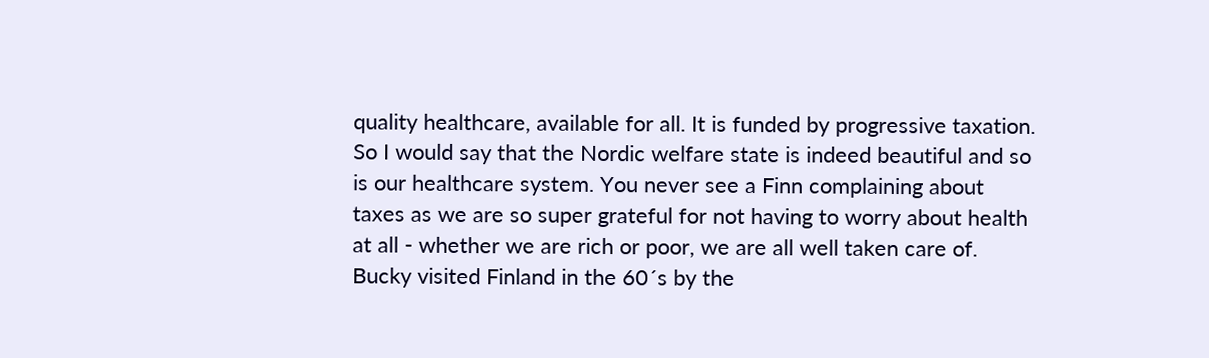quality healthcare, available for all. It is funded by progressive taxation. So I would say that the Nordic welfare state is indeed beautiful and so is our healthcare system. You never see a Finn complaining about taxes as we are so super grateful for not having to worry about health at all - whether we are rich or poor, we are all well taken care of. Bucky visited Finland in the 60´s by the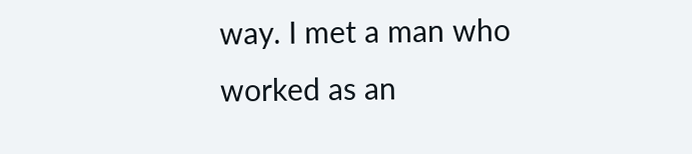way. I met a man who worked as an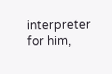interpreter for him,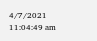4/7/2021 11:04:49 am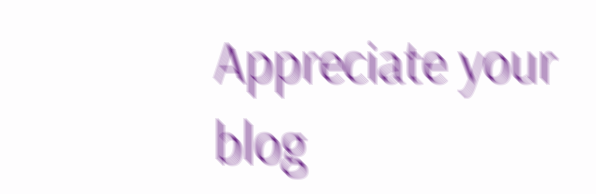Appreciate your blog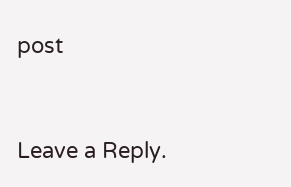post


Leave a Reply.